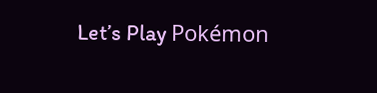Let’s Play Pokémon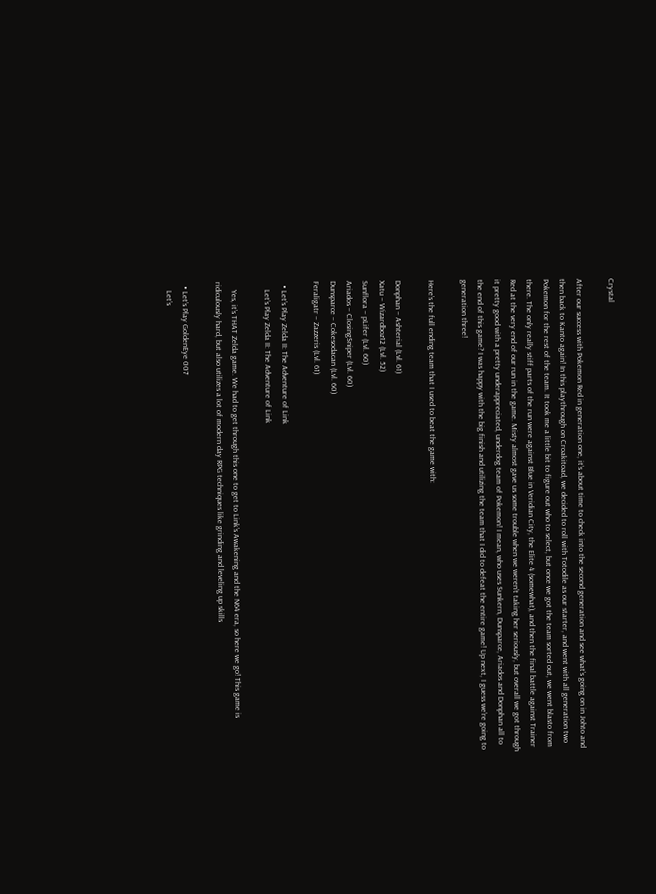Crystal

After our success with Pokemon Red in generation one, it’s about time to check into the second generation and see what’s going on in Johto and then back to Kanto again! In this playthrough on Croakitoad, we decided to roll with Totodile as our starter, and went with all generation two Pokemon for the rest of the team. It took me a little bit to figure out who to select, but once we got the team sorted out, we went blasto from there. The only really stiff parts of the run were against Blue in Veridian City, the Elite 4 (somewhat), and then the final battle against Trainer Red at the very end of our run in the game. Misty almost gave us some trouble when we weren’t taking her seriously, but overall we got through it pretty good with a pretty underappreciated, underdog team of Pokemon! I mean, who uses Sunkern, Dunsparce, Ariados and Donphan all to the end of this game? I was happy with the big finish and utilizing the team that I did to defeat the entire game! Up next, I guess we’re going to generation three!

Here’s the full ending team that I used to beat the game with:

Donphan – Ashterial (Lvl. 61)
Xatu – Wizardboz12 (Lvl. 52)
Sunflora – pLifer (Lvl. 60)
Ariados – ClosingSniper (Lvl. 60)
Dunsparce – Cokesodacan (Lvl. 60)
Feraligatr – Zazzeris (Lvl. 61)

  • Let’s Play Zelda II: The Adventure of Link
    Let’s Play Zelda II: The Adventure of Link

    Yes, it’s THAT Zelda game. We had to get through this one to get to Link’s Awakening and the N64 era, so here we go! This game is ridiculously hard, but also utilizes a lot of modern day RPG techniques like grinding and leveling up skills

  • Let’s Play GoldenEye 007
    Let’s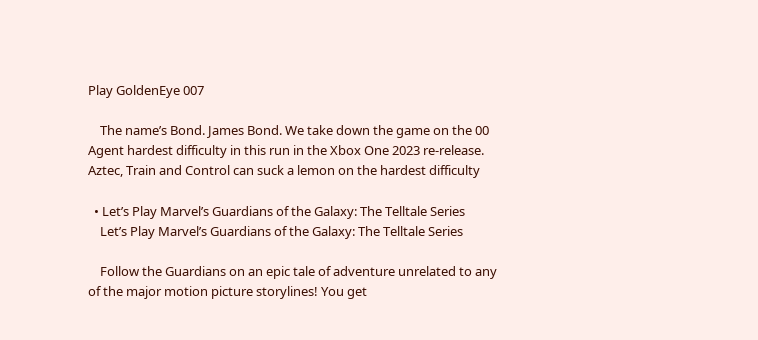Play GoldenEye 007

    The name’s Bond. James Bond. We take down the game on the 00 Agent hardest difficulty in this run in the Xbox One 2023 re-release. Aztec, Train and Control can suck a lemon on the hardest difficulty

  • Let’s Play Marvel’s Guardians of the Galaxy: The Telltale Series
    Let’s Play Marvel’s Guardians of the Galaxy: The Telltale Series

    Follow the Guardians on an epic tale of adventure unrelated to any of the major motion picture storylines! You get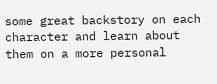some great backstory on each character and learn about them on a more personal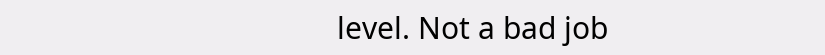level. Not a bad job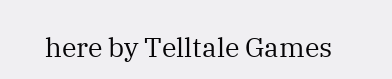here by Telltale Games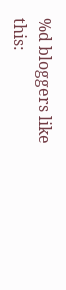%d bloggers like this: